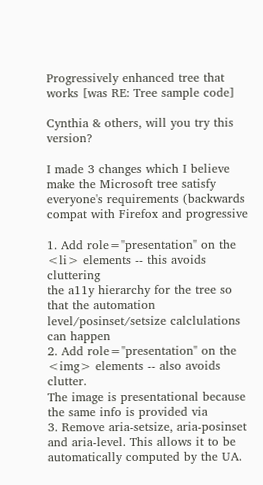Progressively enhanced tree that works [was RE: Tree sample code]

Cynthia & others, will you try this version?

I made 3 changes which I believe make the Microsoft tree satisfy
everyone's requirements (backwards compat with Firefox and progressive

1. Add role="presentation" on the <li> elements -- this avoids cluttering
the a11y hierarchy for the tree so that the automation
level/posinset/setsize calclulations can happen
2. Add role="presentation" on the <img> elements -- also avoids clutter.
The image is presentational because the same info is provided via
3. Remove aria-setsize, aria-posinset and aria-level. This allows it to be
automatically computed by the UA.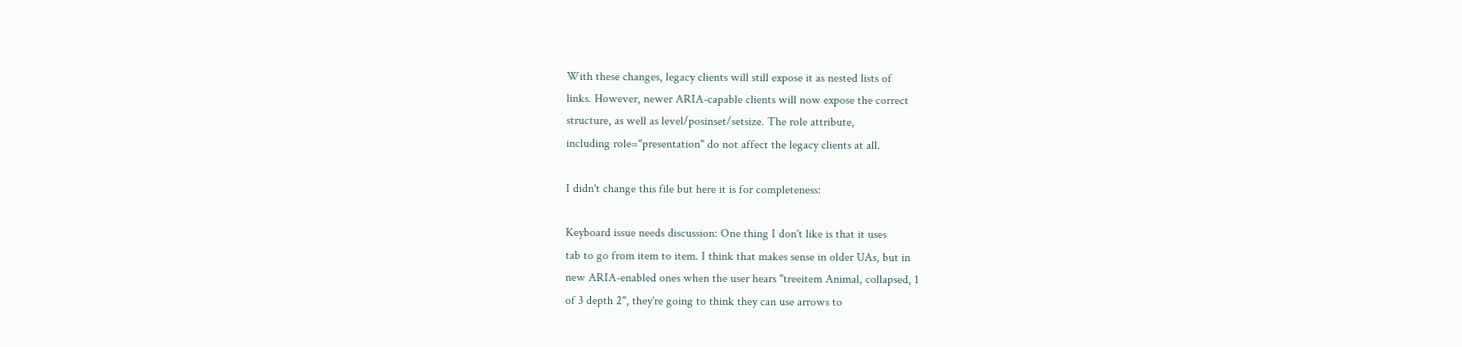With these changes, legacy clients will still expose it as nested lists of
links. However, newer ARIA-capable clients will now expose the correct
structure, as well as level/posinset/setsize. The role attribute,
including role="presentation" do not affect the legacy clients at all.

I didn't change this file but here it is for completeness:

Keyboard issue needs discussion: One thing I don't like is that it uses
tab to go from item to item. I think that makes sense in older UAs, but in
new ARIA-enabled ones when the user hears "treeitem Animal, collapsed, 1
of 3 depth 2", they're going to think they can use arrows to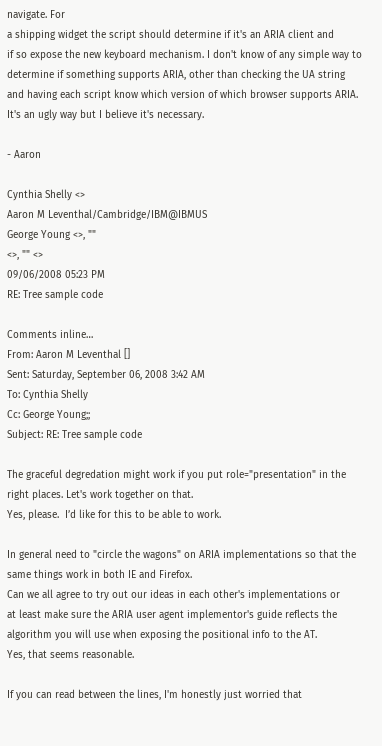navigate. For
a shipping widget the script should determine if it's an ARIA client and
if so expose the new keyboard mechanism. I don't know of any simple way to
determine if something supports ARIA, other than checking the UA string
and having each script know which version of which browser supports ARIA.
It's an ugly way but I believe it's necessary.

- Aaron

Cynthia Shelly <>
Aaron M Leventhal/Cambridge/IBM@IBMUS
George Young <>, ""
<>, "" <>
09/06/2008 05:23 PM
RE: Tree sample code

Comments inline…
From: Aaron M Leventhal []
Sent: Saturday, September 06, 2008 3:42 AM
To: Cynthia Shelly
Cc: George Young;;
Subject: RE: Tree sample code

The graceful degredation might work if you put role="presentation" in the
right places. Let's work together on that.
Yes, please.  I’d like for this to be able to work.

In general need to "circle the wagons" on ARIA implementations so that the
same things work in both IE and Firefox.
Can we all agree to try out our ideas in each other's implementations or
at least make sure the ARIA user agent implementor's guide reflects the
algorithm you will use when exposing the positional info to the AT.
Yes, that seems reasonable.

If you can read between the lines, I'm honestly just worried that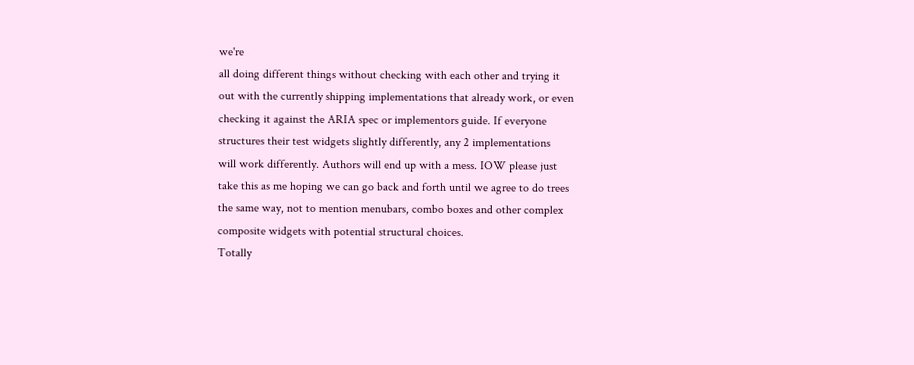we're
all doing different things without checking with each other and trying it
out with the currently shipping implementations that already work, or even
checking it against the ARIA spec or implementors guide. If everyone
structures their test widgets slightly differently, any 2 implementations
will work differently. Authors will end up with a mess. IOW please just
take this as me hoping we can go back and forth until we agree to do trees
the same way, not to mention menubars, combo boxes and other complex
composite widgets with potential structural choices.
Totally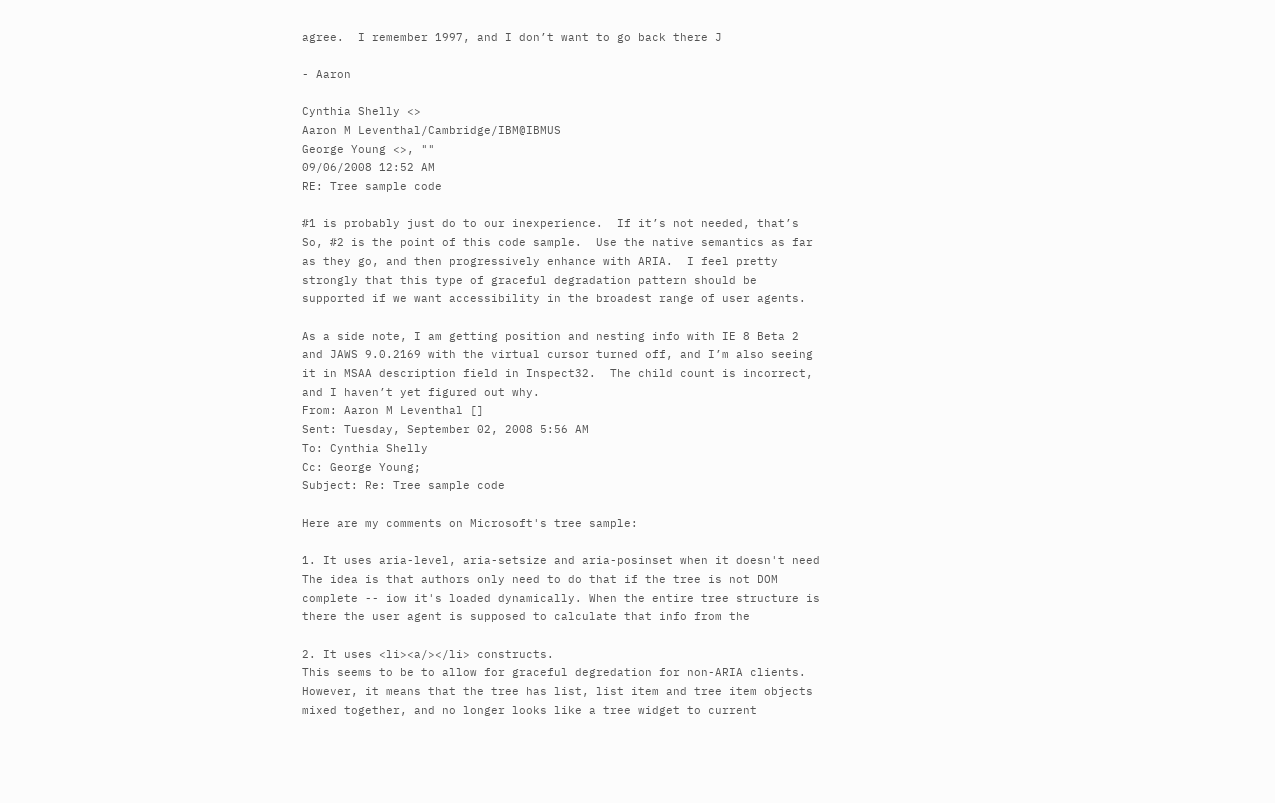agree.  I remember 1997, and I don’t want to go back there J

- Aaron

Cynthia Shelly <>
Aaron M Leventhal/Cambridge/IBM@IBMUS
George Young <>, ""
09/06/2008 12:52 AM
RE: Tree sample code

#1 is probably just do to our inexperience.  If it’s not needed, that’s
So, #2 is the point of this code sample.  Use the native semantics as far
as they go, and then progressively enhance with ARIA.  I feel pretty
strongly that this type of graceful degradation pattern should be
supported if we want accessibility in the broadest range of user agents.

As a side note, I am getting position and nesting info with IE 8 Beta 2
and JAWS 9.0.2169 with the virtual cursor turned off, and I’m also seeing
it in MSAA description field in Inspect32.  The child count is incorrect,
and I haven’t yet figured out why.
From: Aaron M Leventhal []
Sent: Tuesday, September 02, 2008 5:56 AM
To: Cynthia Shelly
Cc: George Young;
Subject: Re: Tree sample code

Here are my comments on Microsoft's tree sample:

1. It uses aria-level, aria-setsize and aria-posinset when it doesn't need
The idea is that authors only need to do that if the tree is not DOM
complete -- iow it's loaded dynamically. When the entire tree structure is
there the user agent is supposed to calculate that info from the

2. It uses <li><a/></li> constructs.
This seems to be to allow for graceful degredation for non-ARIA clients.
However, it means that the tree has list, list item and tree item objects
mixed together, and no longer looks like a tree widget to current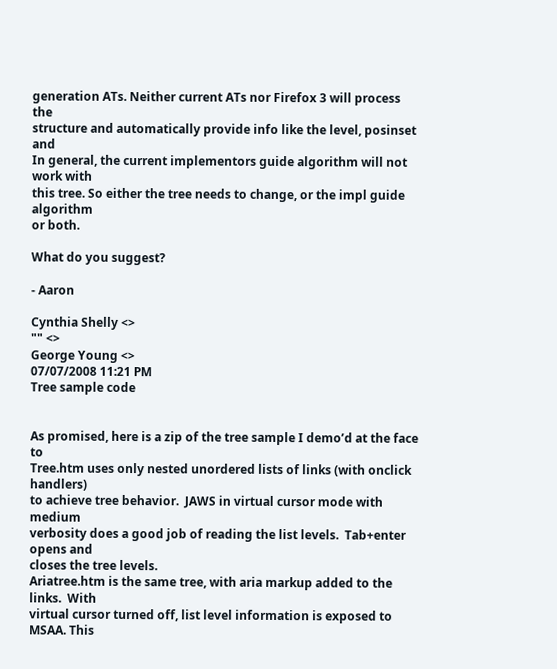generation ATs. Neither current ATs nor Firefox 3 will process the
structure and automatically provide info like the level, posinset and
In general, the current implementors guide algorithm will not work with
this tree. So either the tree needs to change, or the impl guide algorithm
or both.

What do you suggest?

- Aaron

Cynthia Shelly <>
"" <>
George Young <>
07/07/2008 11:21 PM
Tree sample code


As promised, here is a zip of the tree sample I demo’d at the face to
Tree.htm uses only nested unordered lists of links (with onclick handlers)
to achieve tree behavior.  JAWS in virtual cursor mode with medium
verbosity does a good job of reading the list levels.  Tab+enter opens and
closes the tree levels.
Ariatree.htm is the same tree, with aria markup added to the links.  With
virtual cursor turned off, list level information is exposed to MSAA. This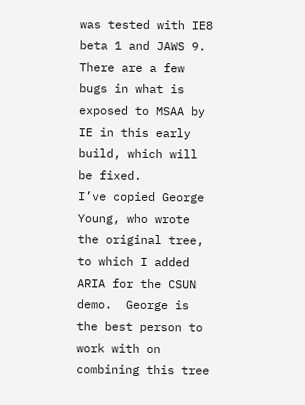was tested with IE8 beta 1 and JAWS 9.  There are a few bugs in what is
exposed to MSAA by IE in this early build, which will be fixed.
I’ve copied George Young, who wrote the original tree, to which I added
ARIA for the CSUN demo.  George is the best person to work with on
combining this tree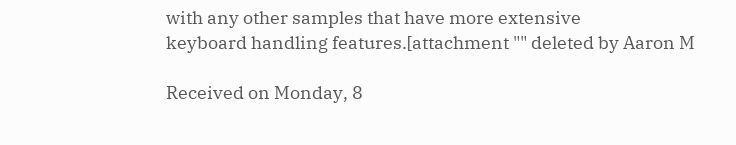with any other samples that have more extensive
keyboard handling features.[attachment "" deleted by Aaron M

Received on Monday, 8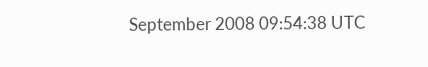September 2008 09:54:38 UTC